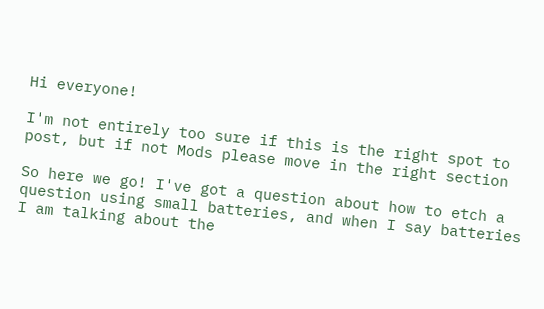Hi everyone!

I'm not entirely too sure if this is the right spot to post, but if not Mods please move in the right section

So here we go! I've got a question about how to etch a question using small batteries, and when I say batteries I am talking about the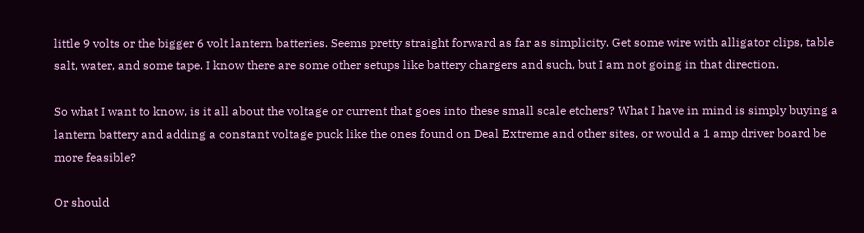little 9 volts or the bigger 6 volt lantern batteries. Seems pretty straight forward as far as simplicity. Get some wire with alligator clips, table salt, water, and some tape. I know there are some other setups like battery chargers and such, but I am not going in that direction.

So what I want to know, is it all about the voltage or current that goes into these small scale etchers? What I have in mind is simply buying a lantern battery and adding a constant voltage puck like the ones found on Deal Extreme and other sites, or would a 1 amp driver board be more feasible?

Or should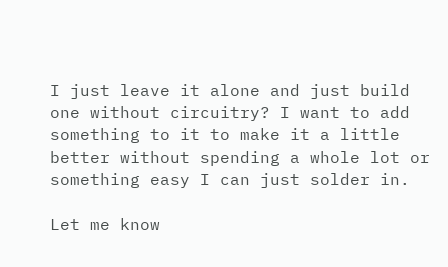I just leave it alone and just build one without circuitry? I want to add something to it to make it a little better without spending a whole lot or something easy I can just solder in.

Let me know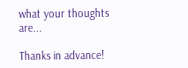what your thoughts are...

Thanks in advance!